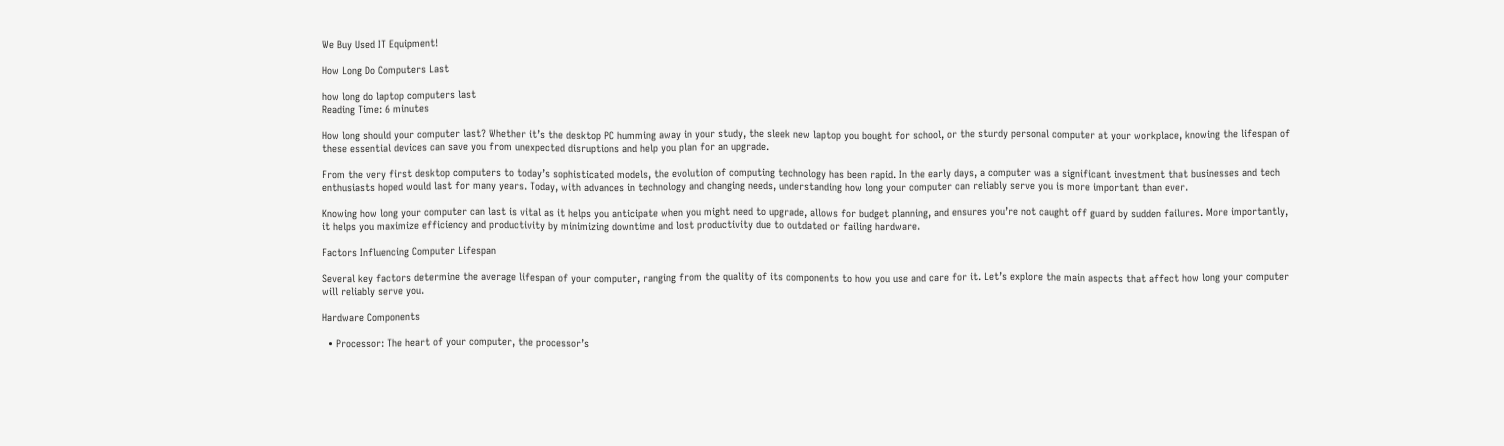We Buy Used IT Equipment!

How Long Do Computers Last

how long do laptop computers last
Reading Time: 6 minutes

How long should your computer last? Whether it’s the desktop PC humming away in your study, the sleek new laptop you bought for school, or the sturdy personal computer at your workplace, knowing the lifespan of these essential devices can save you from unexpected disruptions and help you plan for an upgrade.

From the very first desktop computers to today’s sophisticated models, the evolution of computing technology has been rapid. In the early days, a computer was a significant investment that businesses and tech enthusiasts hoped would last for many years. Today, with advances in technology and changing needs, understanding how long your computer can reliably serve you is more important than ever.

Knowing how long your computer can last is vital as it helps you anticipate when you might need to upgrade, allows for budget planning, and ensures you’re not caught off guard by sudden failures. More importantly, it helps you maximize efficiency and productivity by minimizing downtime and lost productivity due to outdated or failing hardware.

Factors Influencing Computer Lifespan

Several key factors determine the average lifespan of your computer, ranging from the quality of its components to how you use and care for it. Let’s explore the main aspects that affect how long your computer will reliably serve you.

Hardware Components

  • Processor: The heart of your computer, the processor’s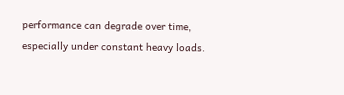performance can degrade over time, especially under constant heavy loads.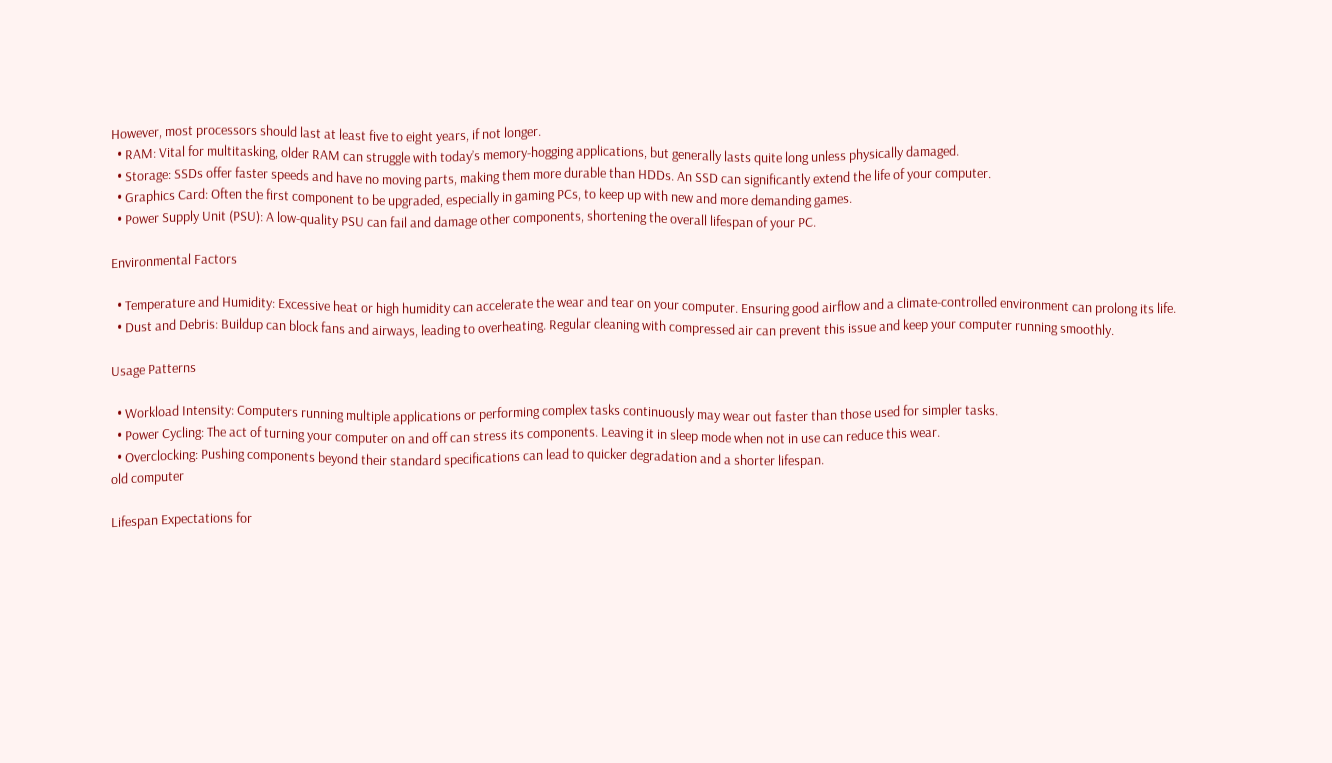However, most processors should last at least five to eight years, if not longer.
  • RAM: Vital for multitasking, older RAM can struggle with today’s memory-hogging applications, but generally lasts quite long unless physically damaged.
  • Storage: SSDs offer faster speeds and have no moving parts, making them more durable than HDDs. An SSD can significantly extend the life of your computer.
  • Graphics Card: Often the first component to be upgraded, especially in gaming PCs, to keep up with new and more demanding games.
  • Power Supply Unit (PSU): A low-quality PSU can fail and damage other components, shortening the overall lifespan of your PC.

Environmental Factors

  • Temperature and Humidity: Excessive heat or high humidity can accelerate the wear and tear on your computer. Ensuring good airflow and a climate-controlled environment can prolong its life.
  • Dust and Debris: Buildup can block fans and airways, leading to overheating. Regular cleaning with compressed air can prevent this issue and keep your computer running smoothly.

Usage Patterns

  • Workload Intensity: Computers running multiple applications or performing complex tasks continuously may wear out faster than those used for simpler tasks.
  • Power Cycling: The act of turning your computer on and off can stress its components. Leaving it in sleep mode when not in use can reduce this wear.
  • Overclocking: Pushing components beyond their standard specifications can lead to quicker degradation and a shorter lifespan.
old computer

Lifespan Expectations for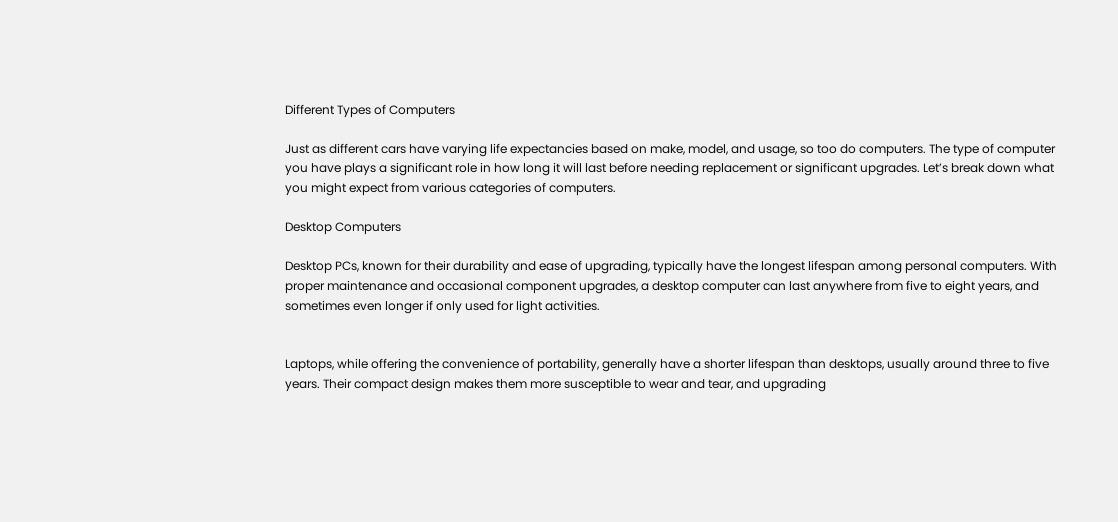Different Types of Computers

Just as different cars have varying life expectancies based on make, model, and usage, so too do computers. The type of computer you have plays a significant role in how long it will last before needing replacement or significant upgrades. Let’s break down what you might expect from various categories of computers.

Desktop Computers

Desktop PCs, known for their durability and ease of upgrading, typically have the longest lifespan among personal computers. With proper maintenance and occasional component upgrades, a desktop computer can last anywhere from five to eight years, and sometimes even longer if only used for light activities.


Laptops, while offering the convenience of portability, generally have a shorter lifespan than desktops, usually around three to five years. Their compact design makes them more susceptible to wear and tear, and upgrading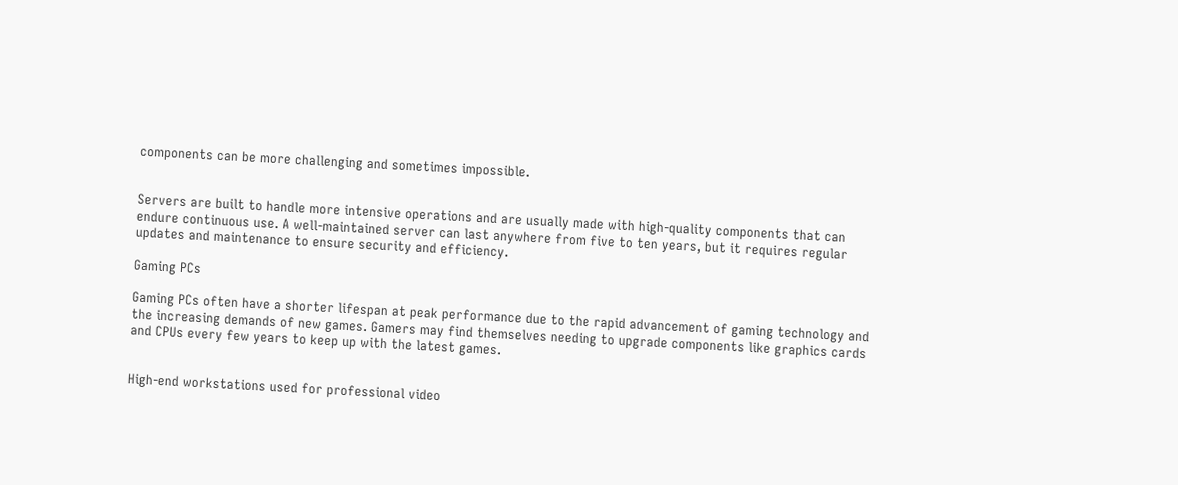components can be more challenging and sometimes impossible.


Servers are built to handle more intensive operations and are usually made with high-quality components that can endure continuous use. A well-maintained server can last anywhere from five to ten years, but it requires regular updates and maintenance to ensure security and efficiency.

Gaming PCs

Gaming PCs often have a shorter lifespan at peak performance due to the rapid advancement of gaming technology and the increasing demands of new games. Gamers may find themselves needing to upgrade components like graphics cards and CPUs every few years to keep up with the latest games.


High-end workstations used for professional video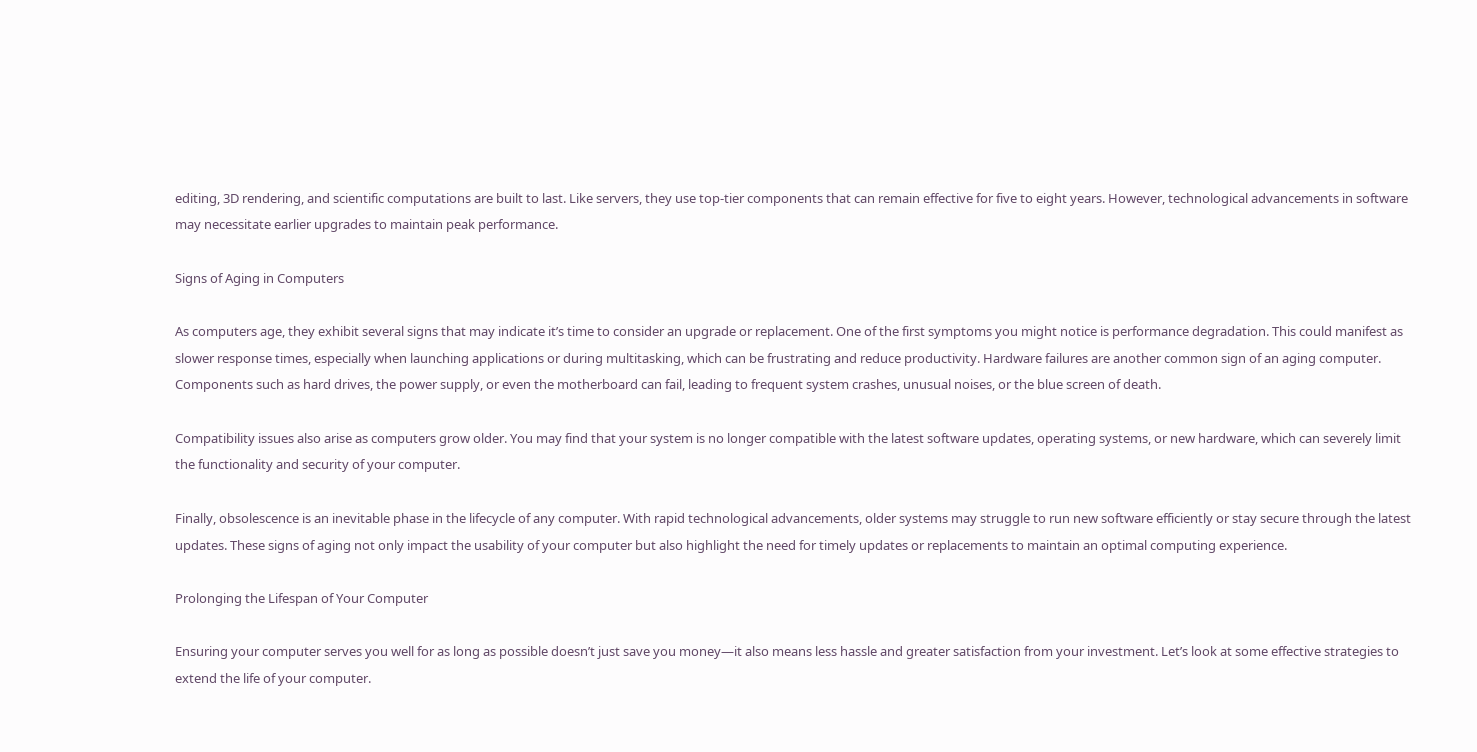editing, 3D rendering, and scientific computations are built to last. Like servers, they use top-tier components that can remain effective for five to eight years. However, technological advancements in software may necessitate earlier upgrades to maintain peak performance.

Signs of Aging in Computers

As computers age, they exhibit several signs that may indicate it’s time to consider an upgrade or replacement. One of the first symptoms you might notice is performance degradation. This could manifest as slower response times, especially when launching applications or during multitasking, which can be frustrating and reduce productivity. Hardware failures are another common sign of an aging computer. Components such as hard drives, the power supply, or even the motherboard can fail, leading to frequent system crashes, unusual noises, or the blue screen of death.

Compatibility issues also arise as computers grow older. You may find that your system is no longer compatible with the latest software updates, operating systems, or new hardware, which can severely limit the functionality and security of your computer.

Finally, obsolescence is an inevitable phase in the lifecycle of any computer. With rapid technological advancements, older systems may struggle to run new software efficiently or stay secure through the latest updates. These signs of aging not only impact the usability of your computer but also highlight the need for timely updates or replacements to maintain an optimal computing experience.

Prolonging the Lifespan of Your Computer

Ensuring your computer serves you well for as long as possible doesn’t just save you money—it also means less hassle and greater satisfaction from your investment. Let’s look at some effective strategies to extend the life of your computer.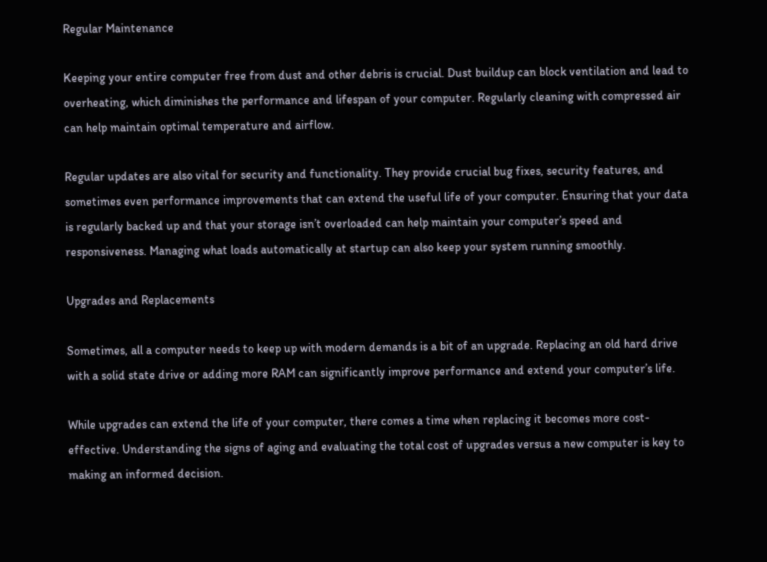Regular Maintenance

Keeping your entire computer free from dust and other debris is crucial. Dust buildup can block ventilation and lead to overheating, which diminishes the performance and lifespan of your computer. Regularly cleaning with compressed air can help maintain optimal temperature and airflow.

Regular updates are also vital for security and functionality. They provide crucial bug fixes, security features, and sometimes even performance improvements that can extend the useful life of your computer. Ensuring that your data is regularly backed up and that your storage isn’t overloaded can help maintain your computer’s speed and responsiveness. Managing what loads automatically at startup can also keep your system running smoothly.

Upgrades and Replacements

Sometimes, all a computer needs to keep up with modern demands is a bit of an upgrade. Replacing an old hard drive with a solid state drive or adding more RAM can significantly improve performance and extend your computer’s life.

While upgrades can extend the life of your computer, there comes a time when replacing it becomes more cost-effective. Understanding the signs of aging and evaluating the total cost of upgrades versus a new computer is key to making an informed decision.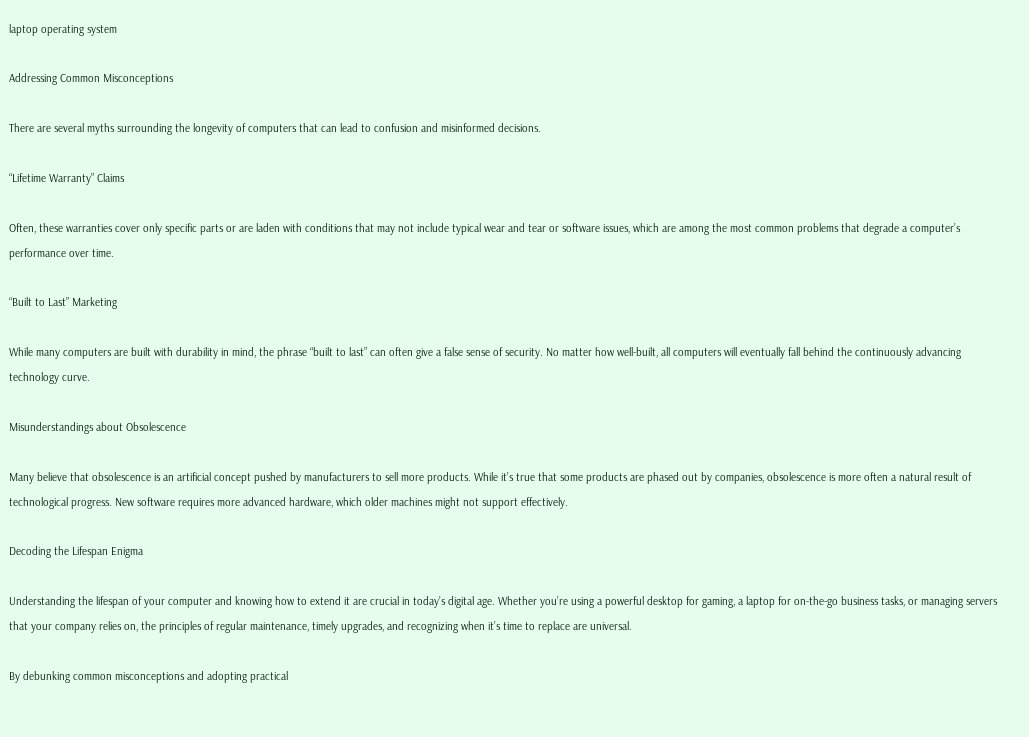laptop operating system

Addressing Common Misconceptions

There are several myths surrounding the longevity of computers that can lead to confusion and misinformed decisions.

“Lifetime Warranty” Claims

Often, these warranties cover only specific parts or are laden with conditions that may not include typical wear and tear or software issues, which are among the most common problems that degrade a computer’s performance over time.

“Built to Last” Marketing

While many computers are built with durability in mind, the phrase “built to last” can often give a false sense of security. No matter how well-built, all computers will eventually fall behind the continuously advancing technology curve.

Misunderstandings about Obsolescence

Many believe that obsolescence is an artificial concept pushed by manufacturers to sell more products. While it’s true that some products are phased out by companies, obsolescence is more often a natural result of technological progress. New software requires more advanced hardware, which older machines might not support effectively.

Decoding the Lifespan Enigma

Understanding the lifespan of your computer and knowing how to extend it are crucial in today’s digital age. Whether you’re using a powerful desktop for gaming, a laptop for on-the-go business tasks, or managing servers that your company relies on, the principles of regular maintenance, timely upgrades, and recognizing when it’s time to replace are universal.

By debunking common misconceptions and adopting practical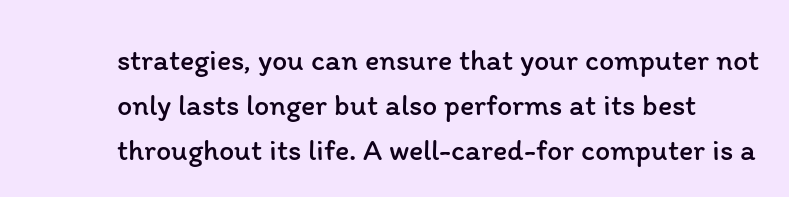strategies, you can ensure that your computer not only lasts longer but also performs at its best throughout its life. A well-cared-for computer is a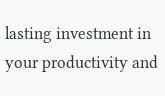lasting investment in your productivity and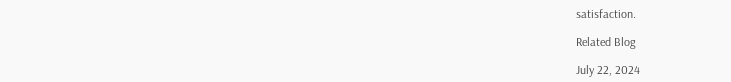satisfaction.

Related Blog

July 22, 2024